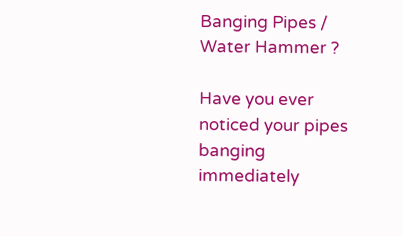Banging Pipes / Water Hammer ?

Have you ever noticed your pipes banging immediately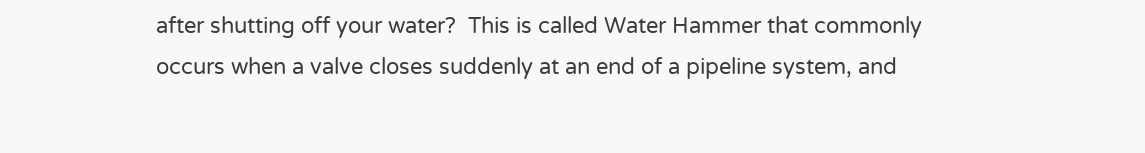after shutting off your water?  This is called Water Hammer that commonly occurs when a valve closes suddenly at an end of a pipeline system, and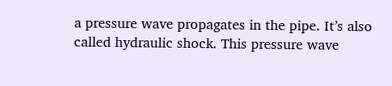a pressure wave propagates in the pipe. It’s also called hydraulic shock. This pressure wave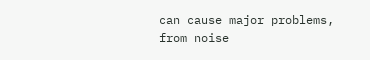can cause major problems, from noise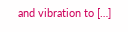and vibration to […]